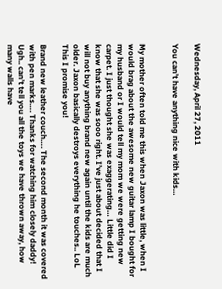Wednesday, April 27, 2011

You can’t have anything nice with kids…


My mother often told me this when Jaxon was little, when I would brag about the awesome new guitar lamp I bought for my husband or I would tell my mom we were getting new carpet. I just thought she was exaggerating… Little did I know that she was sooo right. I’ve just about decided that I will not buy anything brand new again until the kids are much older. Jaxon basically destroys everything he touches.. LoL This I promise you!

Brand new leather couch…. The second month it was covered with pen marks…. Thanks for watching him closely daddy! Ugh.. can’t tell you all the toys we have thrown away, how many walls have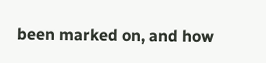been marked on, and how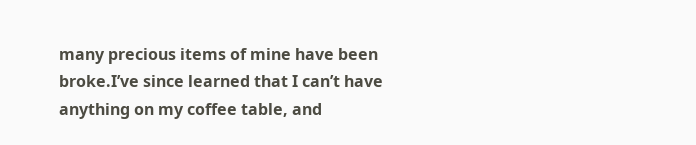many precious items of mine have been broke.I’ve since learned that I can’t have anything on my coffee table, and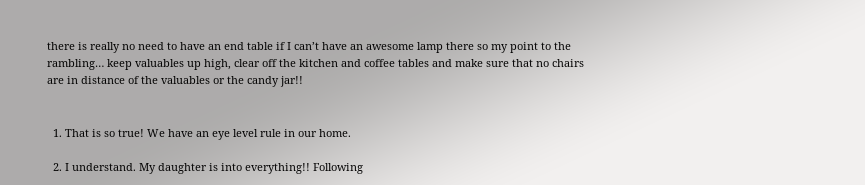there is really no need to have an end table if I can’t have an awesome lamp there so my point to the rambling… keep valuables up high, clear off the kitchen and coffee tables and make sure that no chairs are in distance of the valuables or the candy jar!!


  1. That is so true! We have an eye level rule in our home.

  2. I understand. My daughter is into everything!! Following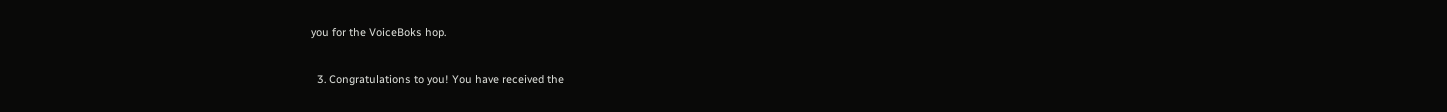you for the VoiceBoks hop.

  3. Congratulations to you! You have received the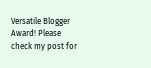Versatile Blogger Award! Please check my post for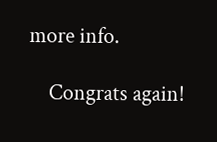more info.

    Congrats again!